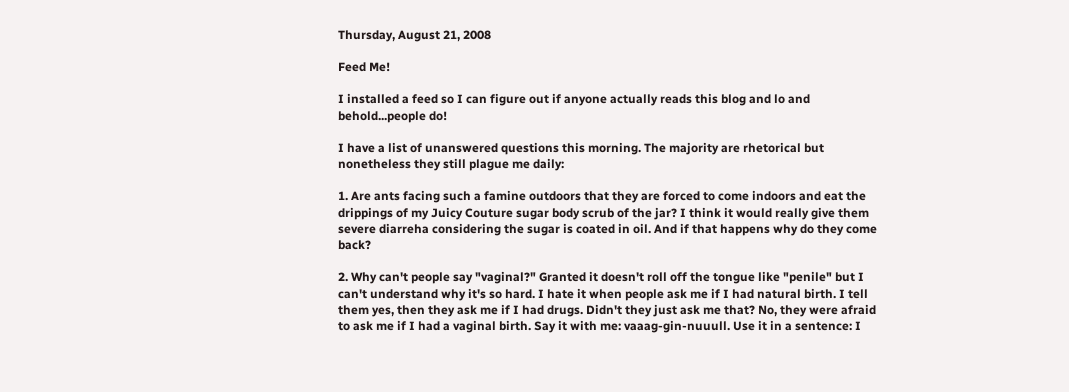Thursday, August 21, 2008

Feed Me!

I installed a feed so I can figure out if anyone actually reads this blog and lo and behold...people do!

I have a list of unanswered questions this morning. The majority are rhetorical but nonetheless they still plague me daily:

1. Are ants facing such a famine outdoors that they are forced to come indoors and eat the drippings of my Juicy Couture sugar body scrub of the jar? I think it would really give them severe diarreha considering the sugar is coated in oil. And if that happens why do they come back?

2. Why can't people say "vaginal?" Granted it doesn't roll off the tongue like "penile" but I can't understand why it's so hard. I hate it when people ask me if I had natural birth. I tell them yes, then they ask me if I had drugs. Didn't they just ask me that? No, they were afraid to ask me if I had a vaginal birth. Say it with me: vaaag-gin-nuuull. Use it in a sentence: I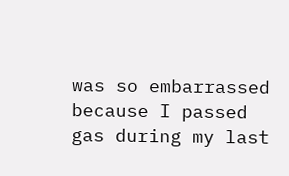was so embarrassed because I passed gas during my last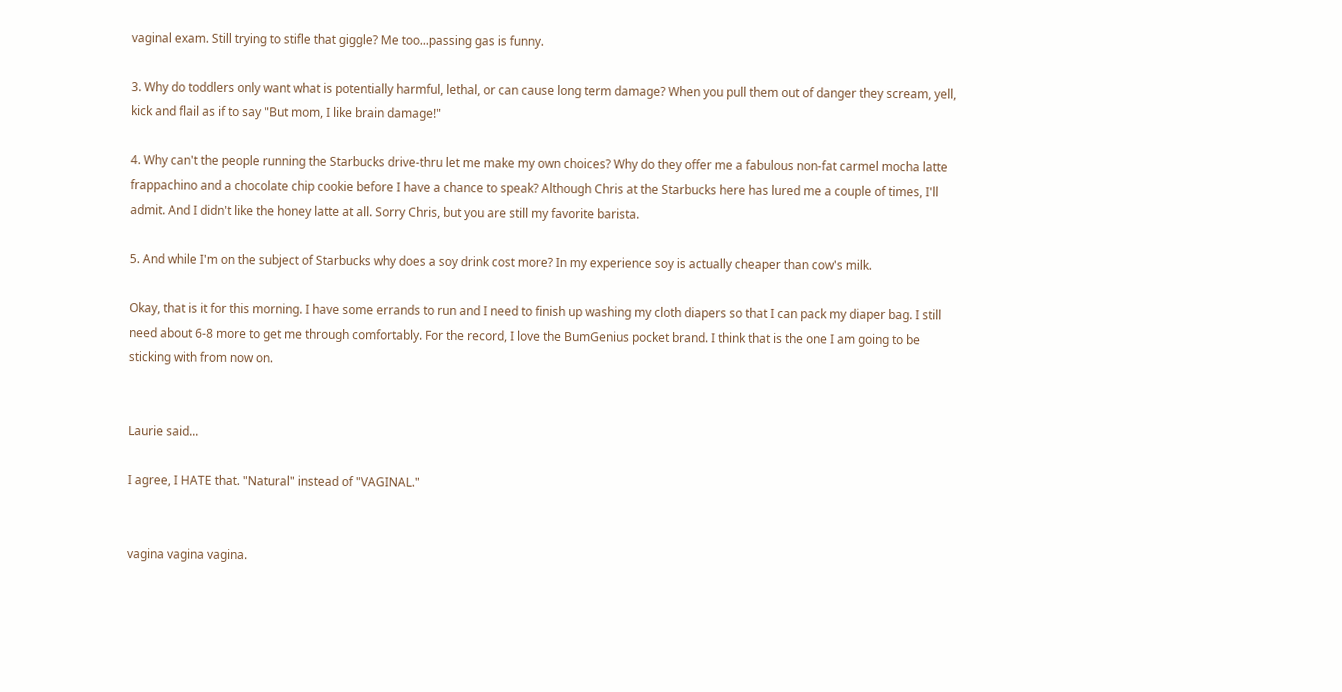vaginal exam. Still trying to stifle that giggle? Me too...passing gas is funny.

3. Why do toddlers only want what is potentially harmful, lethal, or can cause long term damage? When you pull them out of danger they scream, yell, kick and flail as if to say "But mom, I like brain damage!"

4. Why can't the people running the Starbucks drive-thru let me make my own choices? Why do they offer me a fabulous non-fat carmel mocha latte frappachino and a chocolate chip cookie before I have a chance to speak? Although Chris at the Starbucks here has lured me a couple of times, I'll admit. And I didn't like the honey latte at all. Sorry Chris, but you are still my favorite barista.

5. And while I'm on the subject of Starbucks why does a soy drink cost more? In my experience soy is actually cheaper than cow's milk.

Okay, that is it for this morning. I have some errands to run and I need to finish up washing my cloth diapers so that I can pack my diaper bag. I still need about 6-8 more to get me through comfortably. For the record, I love the BumGenius pocket brand. I think that is the one I am going to be sticking with from now on.


Laurie said...

I agree, I HATE that. "Natural" instead of "VAGINAL."


vagina vagina vagina.